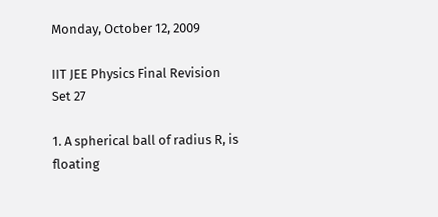Monday, October 12, 2009

IIT JEE Physics Final Revision Set 27

1. A spherical ball of radius R, is floating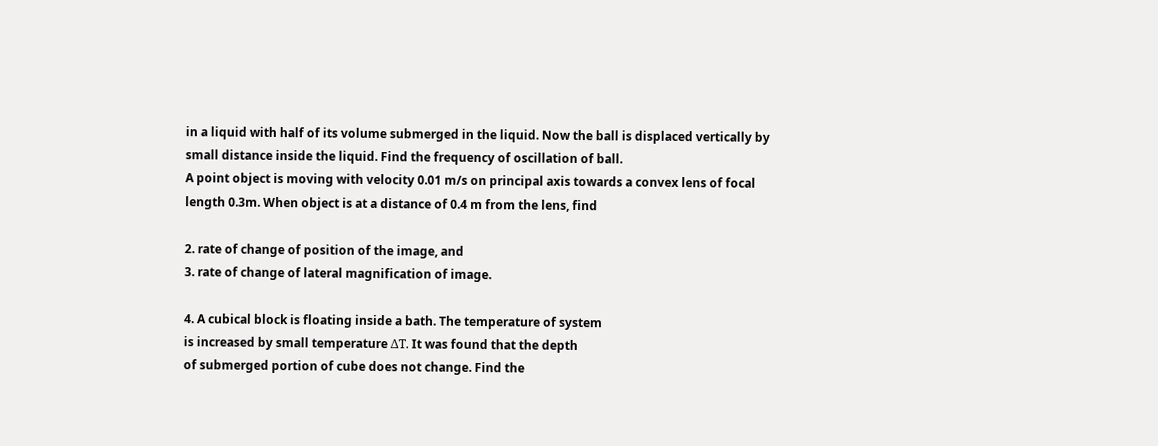in a liquid with half of its volume submerged in the liquid. Now the ball is displaced vertically by small distance inside the liquid. Find the frequency of oscillation of ball.
A point object is moving with velocity 0.01 m/s on principal axis towards a convex lens of focal length 0.3m. When object is at a distance of 0.4 m from the lens, find

2. rate of change of position of the image, and
3. rate of change of lateral magnification of image.

4. A cubical block is floating inside a bath. The temperature of system
is increased by small temperature ΔT. It was found that the depth
of submerged portion of cube does not change. Find the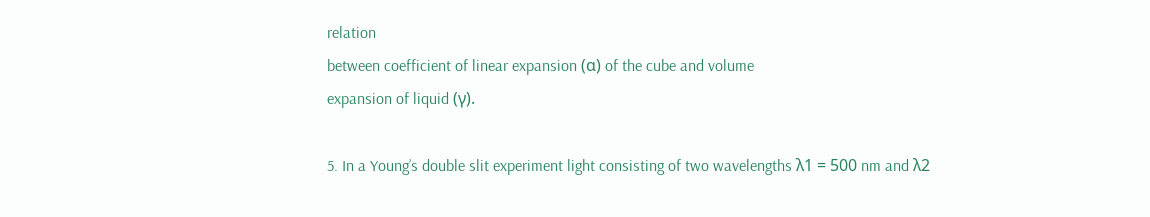relation
between coefficient of linear expansion (α) of the cube and volume
expansion of liquid (γ).

5. In a Young’s double slit experiment light consisting of two wavelengths λ1 = 500 nm and λ2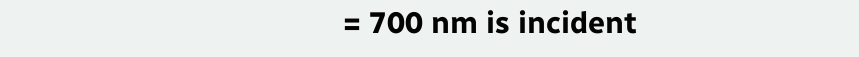= 700 nm is incident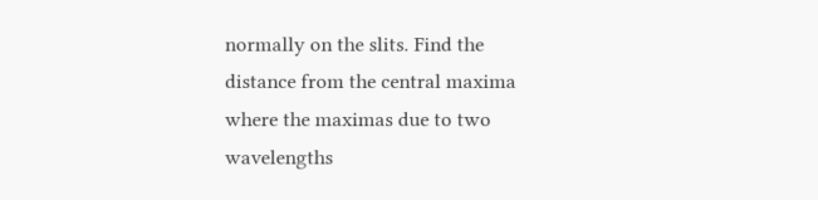normally on the slits. Find the distance from the central maxima where the maximas due to two wavelengths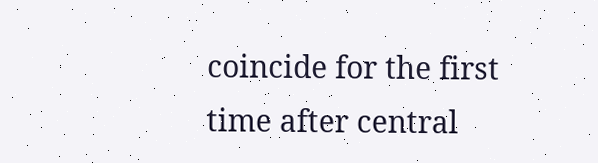coincide for the first time after central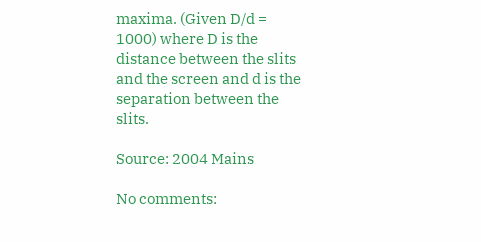maxima. (Given D/d = 1000) where D is the distance between the slits and the screen and d is the separation between the slits.

Source: 2004 Mains

No comments: